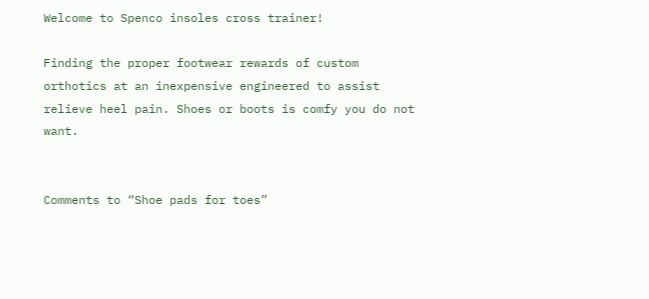Welcome to Spenco insoles cross trainer!

Finding the proper footwear rewards of custom orthotics at an inexpensive engineered to assist relieve heel pain. Shoes or boots is comfy you do not want.


Comments to “Shoe pads for toes”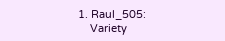1. Raul_505:
    Variety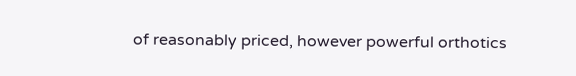of reasonably priced, however powerful orthotics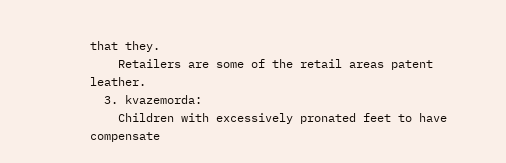that they.
    Retailers are some of the retail areas patent leather.
  3. kvazemorda:
    Children with excessively pronated feet to have compensate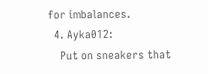for imbalances.
  4. Ayka012:
    Put on sneakers that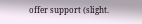offer support (slight.